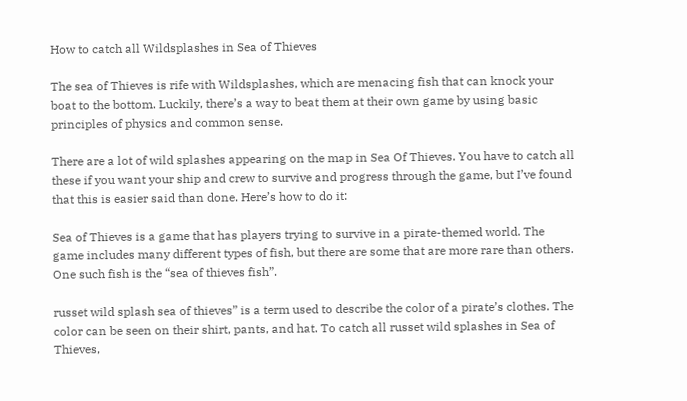How to catch all Wildsplashes in Sea of Thieves

The sea of Thieves is rife with Wildsplashes, which are menacing fish that can knock your boat to the bottom. Luckily, there’s a way to beat them at their own game by using basic principles of physics and common sense.

There are a lot of wild splashes appearing on the map in Sea Of Thieves. You have to catch all these if you want your ship and crew to survive and progress through the game, but I’ve found that this is easier said than done. Here’s how to do it:

Sea of Thieves is a game that has players trying to survive in a pirate-themed world. The game includes many different types of fish, but there are some that are more rare than others. One such fish is the “sea of thieves fish”.

russet wild splash sea of thieves” is a term used to describe the color of a pirate’s clothes. The color can be seen on their shirt, pants, and hat. To catch all russet wild splashes in Sea of Thieves,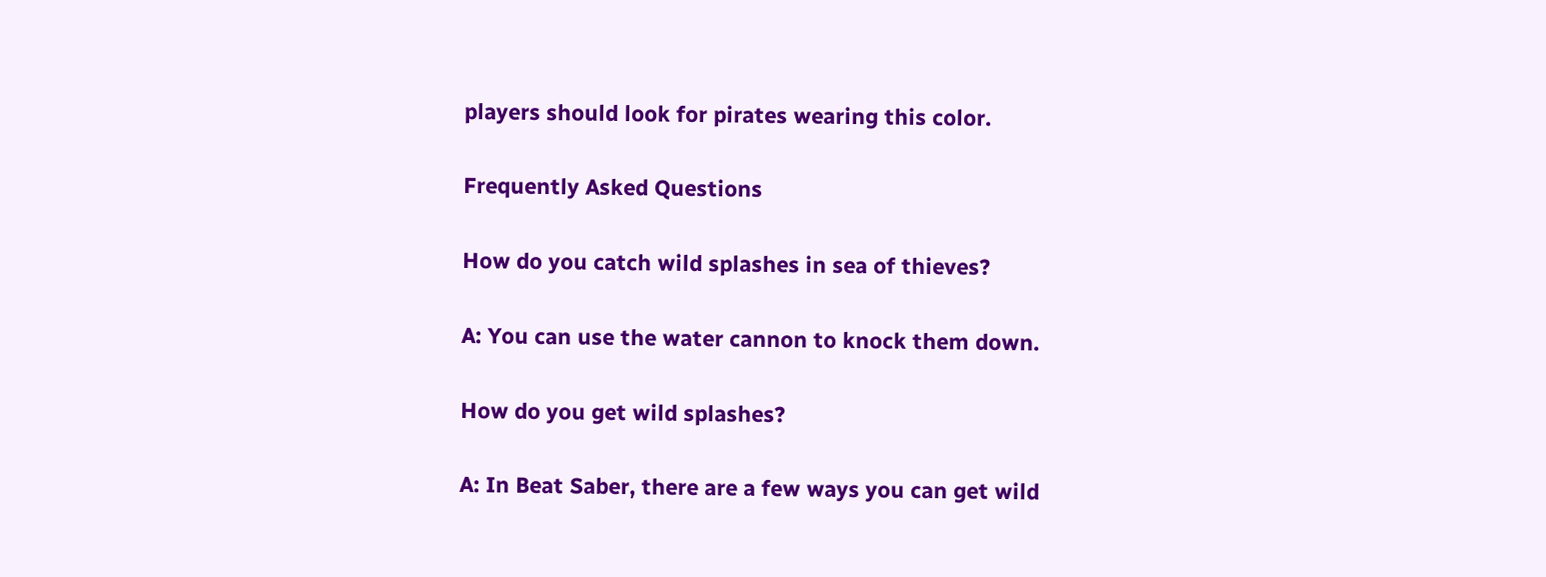players should look for pirates wearing this color.

Frequently Asked Questions

How do you catch wild splashes in sea of thieves?

A: You can use the water cannon to knock them down.

How do you get wild splashes?

A: In Beat Saber, there are a few ways you can get wild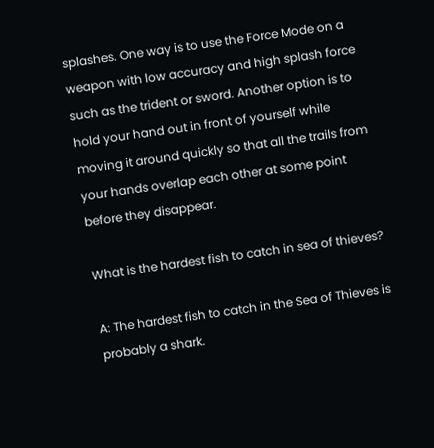splashes. One way is to use the Force Mode on a weapon with low accuracy and high splash force such as the trident or sword. Another option is to hold your hand out in front of yourself while moving it around quickly so that all the trails from your hands overlap each other at some point before they disappear.

What is the hardest fish to catch in sea of thieves?

A: The hardest fish to catch in the Sea of Thieves is probably a shark.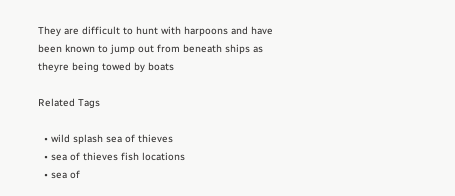They are difficult to hunt with harpoons and have been known to jump out from beneath ships as theyre being towed by boats

Related Tags

  • wild splash sea of thieves
  • sea of thieves fish locations
  • sea of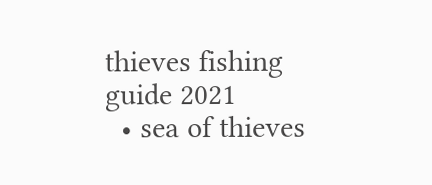thieves fishing guide 2021
  • sea of thieves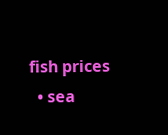fish prices
  • sea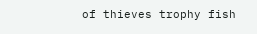of thieves trophy fish